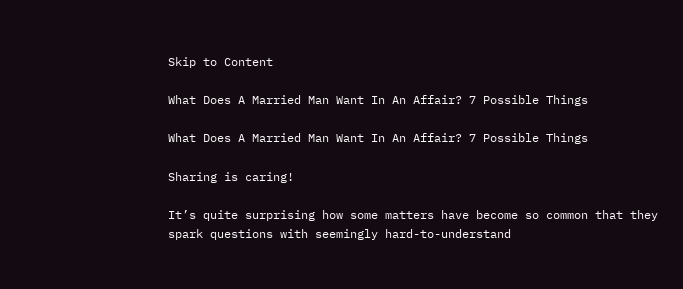Skip to Content

What Does A Married Man Want In An Affair? 7 Possible Things

What Does A Married Man Want In An Affair? 7 Possible Things

Sharing is caring!

It’s quite surprising how some matters have become so common that they spark questions with seemingly hard-to-understand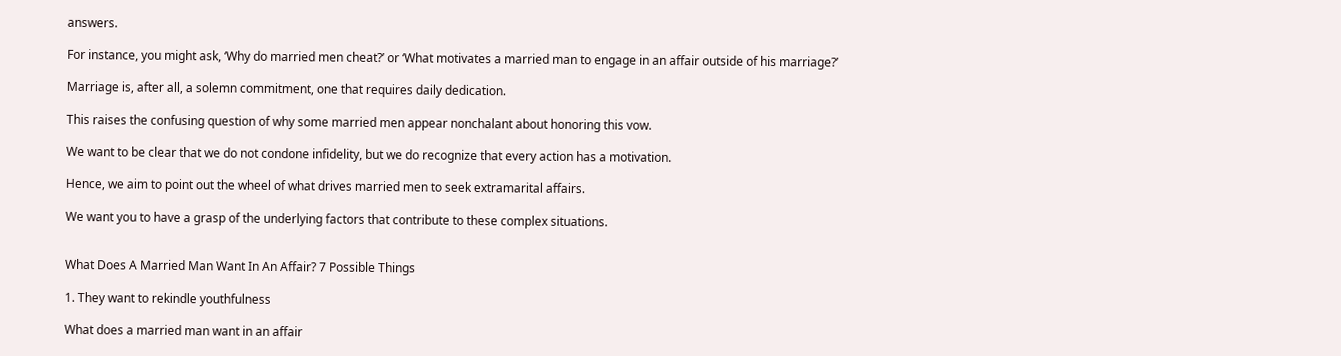answers.

For instance, you might ask, ‘Why do married men cheat?’ or ‘What motivates a married man to engage in an affair outside of his marriage?’

Marriage is, after all, a solemn commitment, one that requires daily dedication.

This raises the confusing question of why some married men appear nonchalant about honoring this vow.

We want to be clear that we do not condone infidelity, but we do recognize that every action has a motivation.

Hence, we aim to point out the wheel of what drives married men to seek extramarital affairs.

We want you to have a grasp of the underlying factors that contribute to these complex situations.


What Does A Married Man Want In An Affair? 7 Possible Things

1. They want to rekindle youthfulness

What does a married man want in an affair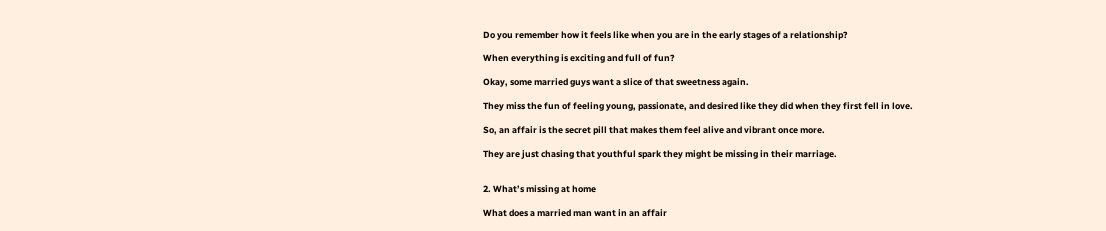Do you remember how it feels like when you are in the early stages of a relationship?

When everything is exciting and full of fun?

Okay, some married guys want a slice of that sweetness again.

They miss the fun of feeling young, passionate, and desired like they did when they first fell in love.

So, an affair is the secret pill that makes them feel alive and vibrant once more.

They are just chasing that youthful spark they might be missing in their marriage.


2. What’s missing at home

What does a married man want in an affair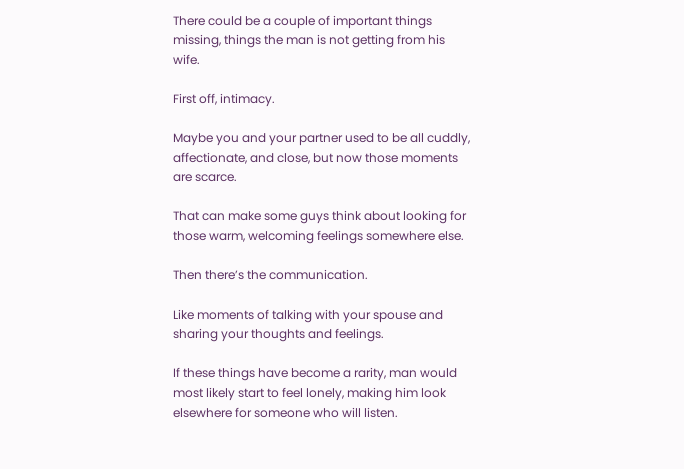There could be a couple of important things missing, things the man is not getting from his wife.

First off, intimacy.

Maybe you and your partner used to be all cuddly, affectionate, and close, but now those moments are scarce.

That can make some guys think about looking for those warm, welcoming feelings somewhere else.

Then there’s the communication.

Like moments of talking with your spouse and sharing your thoughts and feelings.

If these things have become a rarity, man would most likely start to feel lonely, making him look elsewhere for someone who will listen.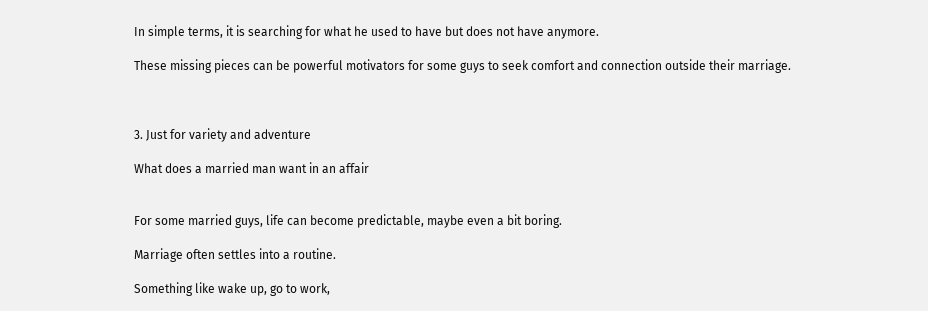In simple terms, it is searching for what he used to have but does not have anymore.

These missing pieces can be powerful motivators for some guys to seek comfort and connection outside their marriage.



3. Just for variety and adventure

What does a married man want in an affair


For some married guys, life can become predictable, maybe even a bit boring.

Marriage often settles into a routine.

Something like wake up, go to work,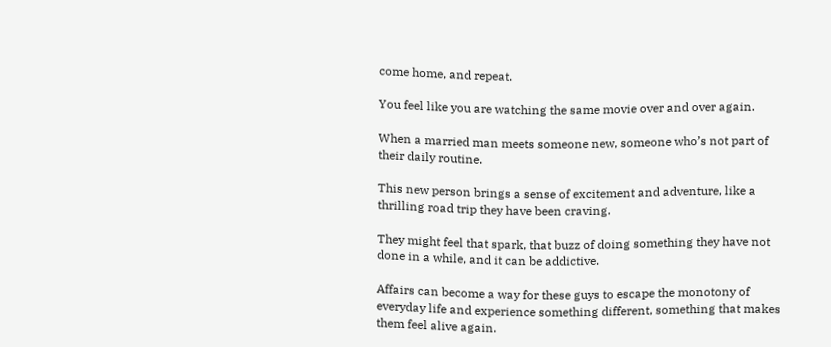come home, and repeat.

You feel like you are watching the same movie over and over again.

When a married man meets someone new, someone who’s not part of their daily routine.

This new person brings a sense of excitement and adventure, like a thrilling road trip they have been craving.

They might feel that spark, that buzz of doing something they have not done in a while, and it can be addictive.

Affairs can become a way for these guys to escape the monotony of everyday life and experience something different, something that makes them feel alive again.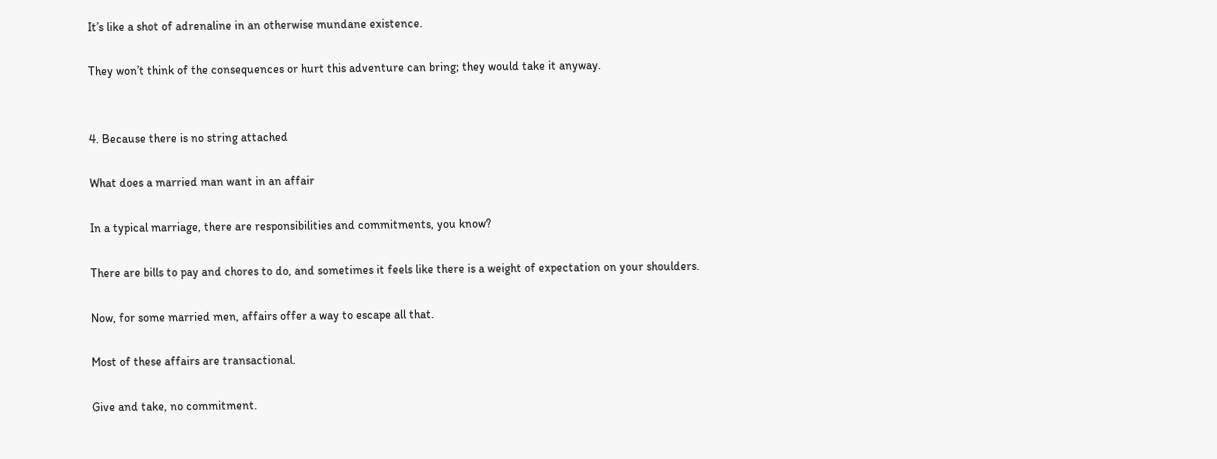It’s like a shot of adrenaline in an otherwise mundane existence.

They won’t think of the consequences or hurt this adventure can bring; they would take it anyway.


4. Because there is no string attached

What does a married man want in an affair

In a typical marriage, there are responsibilities and commitments, you know?

There are bills to pay and chores to do, and sometimes it feels like there is a weight of expectation on your shoulders.

Now, for some married men, affairs offer a way to escape all that.

Most of these affairs are transactional.

Give and take, no commitment.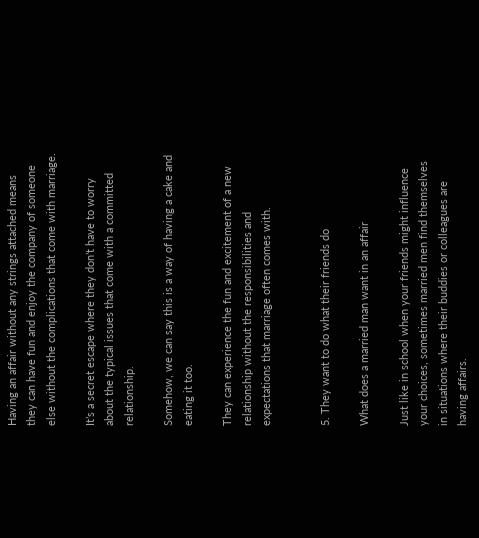Having an affair without any strings attached means they can have fun and enjoy the company of someone else without the complications that come with marriage.

It’s a secret escape where they don’t have to worry about the typical issues that come with a committed relationship.

Somehow, we can say this is a way of having a cake and eating it too.

They can experience the fun and excitement of a new relationship without the responsibilities and expectations that marriage often comes with.


5. They want to do what their friends do

What does a married man want in an affair

Just like in school when your friends might influence your choices, sometimes married men find themselves in situations where their buddies or colleagues are having affairs.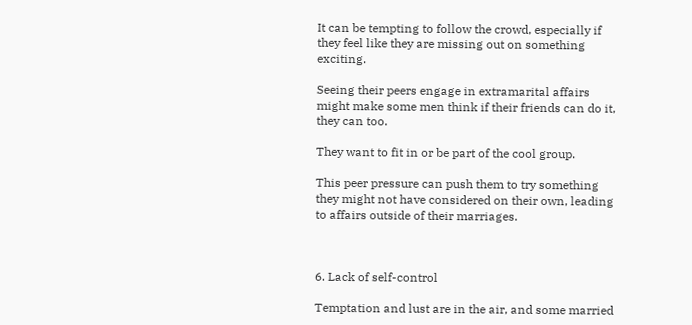It can be tempting to follow the crowd, especially if they feel like they are missing out on something exciting.

Seeing their peers engage in extramarital affairs might make some men think if their friends can do it, they can too.

They want to fit in or be part of the cool group.

This peer pressure can push them to try something they might not have considered on their own, leading to affairs outside of their marriages.



6. Lack of self-control

Temptation and lust are in the air, and some married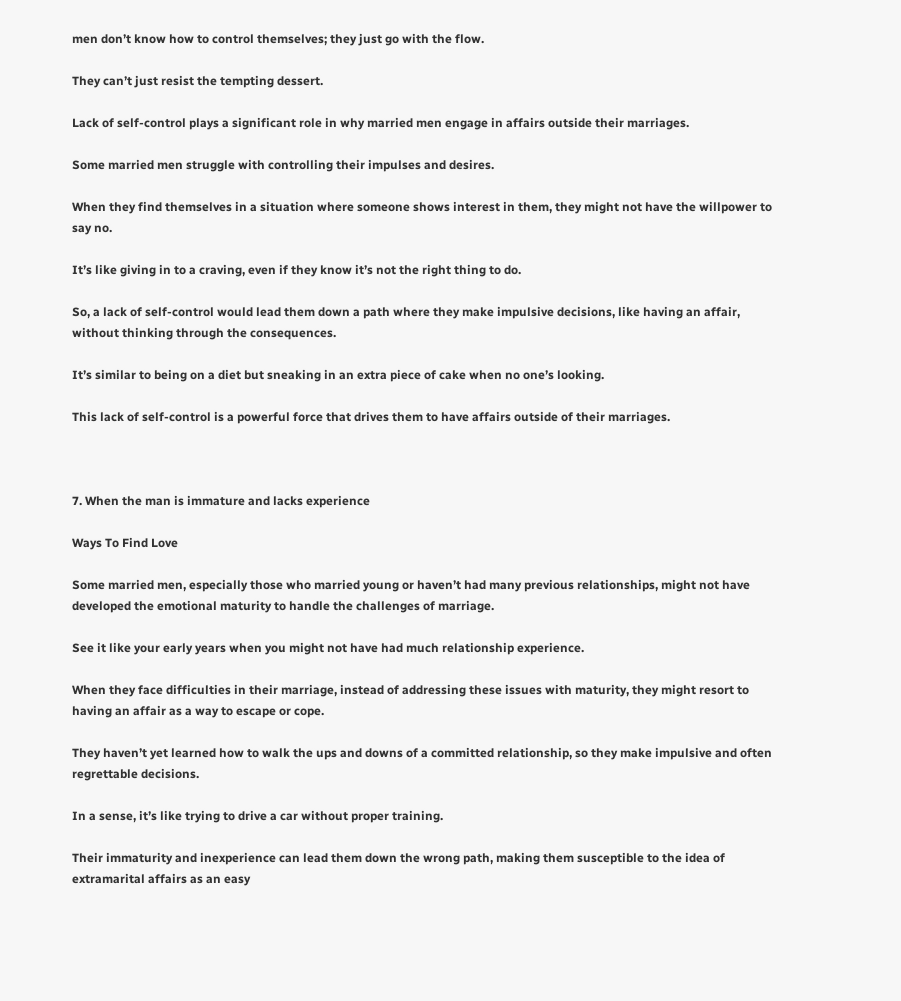men don’t know how to control themselves; they just go with the flow.

They can’t just resist the tempting dessert.

Lack of self-control plays a significant role in why married men engage in affairs outside their marriages.

Some married men struggle with controlling their impulses and desires.

When they find themselves in a situation where someone shows interest in them, they might not have the willpower to say no.

It’s like giving in to a craving, even if they know it’s not the right thing to do.

So, a lack of self-control would lead them down a path where they make impulsive decisions, like having an affair, without thinking through the consequences.

It’s similar to being on a diet but sneaking in an extra piece of cake when no one’s looking.

This lack of self-control is a powerful force that drives them to have affairs outside of their marriages.



7. When the man is immature and lacks experience

Ways To Find Love

Some married men, especially those who married young or haven’t had many previous relationships, might not have developed the emotional maturity to handle the challenges of marriage.

See it like your early years when you might not have had much relationship experience.

When they face difficulties in their marriage, instead of addressing these issues with maturity, they might resort to having an affair as a way to escape or cope.

They haven’t yet learned how to walk the ups and downs of a committed relationship, so they make impulsive and often regrettable decisions.

In a sense, it’s like trying to drive a car without proper training.

Their immaturity and inexperience can lead them down the wrong path, making them susceptible to the idea of extramarital affairs as an easy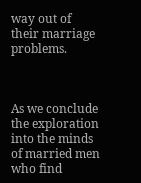way out of their marriage problems.



As we conclude the exploration into the minds of married men who find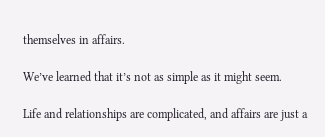themselves in affairs.

We’ve learned that it’s not as simple as it might seem.

Life and relationships are complicated, and affairs are just a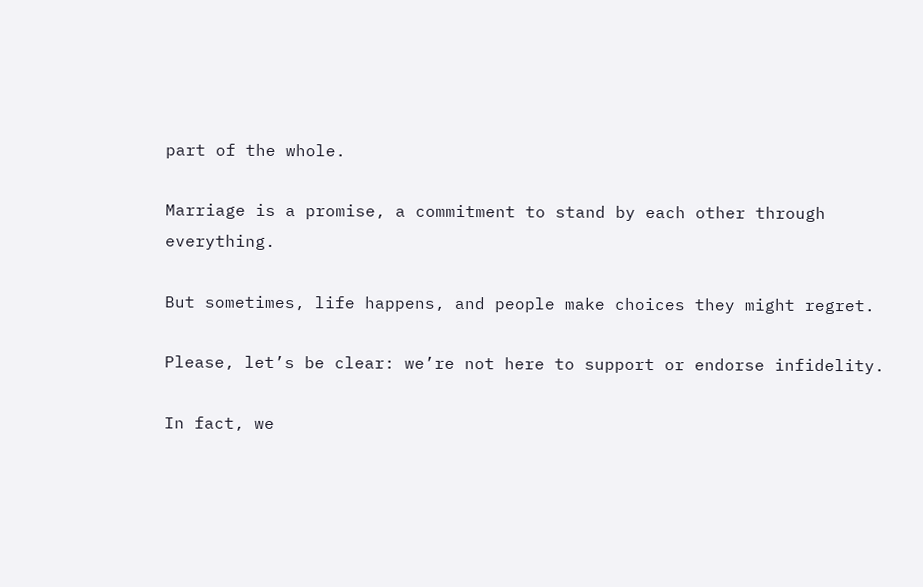part of the whole.

Marriage is a promise, a commitment to stand by each other through everything.

But sometimes, life happens, and people make choices they might regret.

Please, let’s be clear: we’re not here to support or endorse infidelity.

In fact, we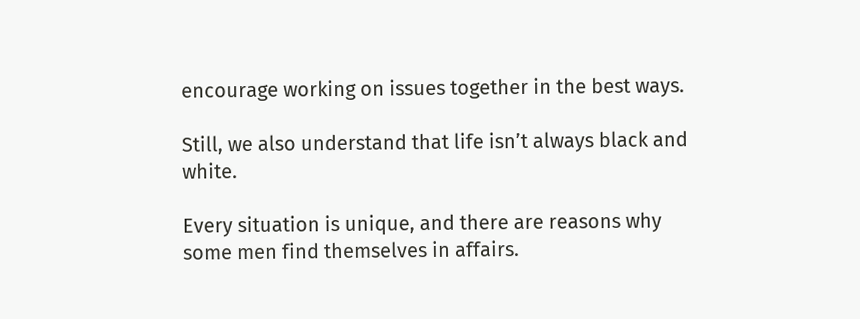encourage working on issues together in the best ways.

Still, we also understand that life isn’t always black and white.

Every situation is unique, and there are reasons why some men find themselves in affairs.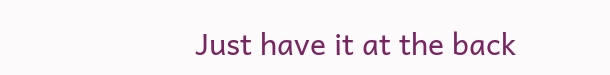Just have it at the back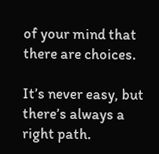of your mind that there are choices.

It’s never easy, but there’s always a right path.